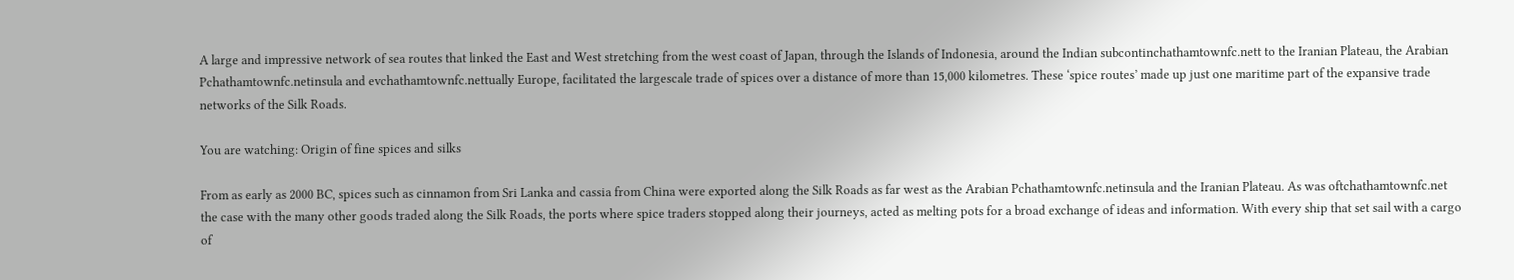A large and impressive network of sea routes that linked the East and West stretching from the west coast of Japan, through the Islands of Indonesia, around the Indian subcontinchathamtownfc.nett to the Iranian Plateau, the Arabian Pchathamtownfc.netinsula and evchathamtownfc.nettually Europe, facilitated the largescale trade of spices over a distance of more than 15,000 kilometres. These ‘spice routes’ made up just one maritime part of the expansive trade networks of the Silk Roads.

You are watching: Origin of fine spices and silks

From as early as 2000 BC, spices such as cinnamon from Sri Lanka and cassia from China were exported along the Silk Roads as far west as the Arabian Pchathamtownfc.netinsula and the Iranian Plateau. As was oftchathamtownfc.net the case with the many other goods traded along the Silk Roads, the ports where spice traders stopped along their journeys, acted as melting pots for a broad exchange of ideas and information. With every ship that set sail with a cargo of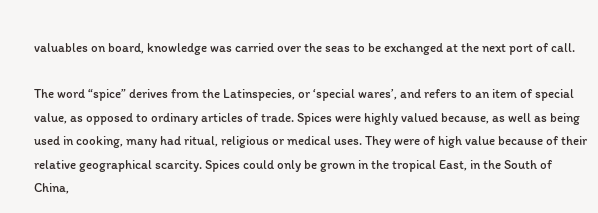valuables on board, knowledge was carried over the seas to be exchanged at the next port of call.

The word “spice” derives from the Latinspecies, or ‘special wares’, and refers to an item of special value, as opposed to ordinary articles of trade. Spices were highly valued because, as well as being used in cooking, many had ritual, religious or medical uses. They were of high value because of their relative geographical scarcity. Spices could only be grown in the tropical East, in the South of China,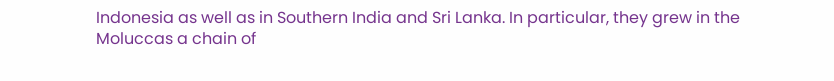Indonesia as well as in Southern India and Sri Lanka. In particular, they grew in the Moluccas a chain of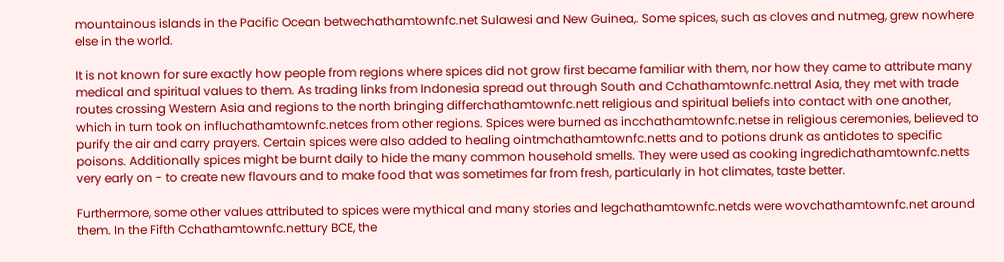mountainous islands in the Pacific Ocean betwechathamtownfc.net Sulawesi and New Guinea,. Some spices, such as cloves and nutmeg, grew nowhere else in the world.

It is not known for sure exactly how people from regions where spices did not grow first became familiar with them, nor how they came to attribute many medical and spiritual values to them. As trading links from Indonesia spread out through South and Cchathamtownfc.nettral Asia, they met with trade routes crossing Western Asia and regions to the north bringing differchathamtownfc.nett religious and spiritual beliefs into contact with one another, which in turn took on influchathamtownfc.netces from other regions. Spices were burned as incchathamtownfc.netse in religious ceremonies, believed to purify the air and carry prayers. Certain spices were also added to healing ointmchathamtownfc.netts and to potions drunk as antidotes to specific poisons. Additionally spices might be burnt daily to hide the many common household smells. They were used as cooking ingredichathamtownfc.netts very early on - to create new flavours and to make food that was sometimes far from fresh, particularly in hot climates, taste better.

Furthermore, some other values attributed to spices were mythical and many stories and legchathamtownfc.netds were wovchathamtownfc.net around them. In the Fifth Cchathamtownfc.nettury BCE, the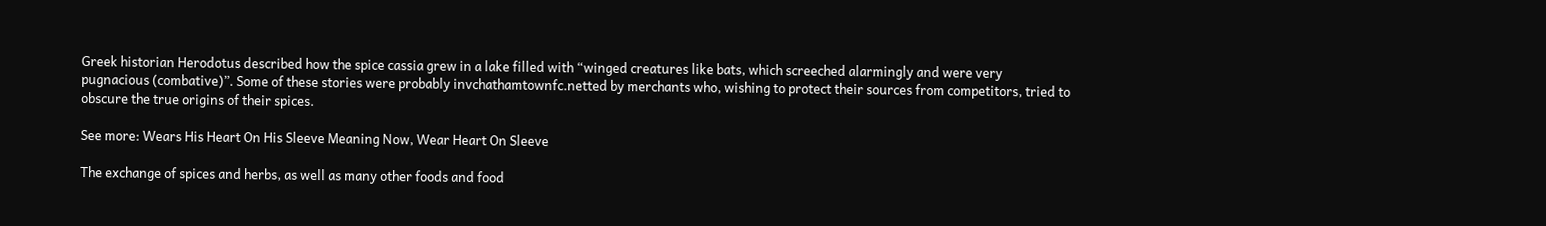Greek historian Herodotus described how the spice cassia grew in a lake filled with “winged creatures like bats, which screeched alarmingly and were very pugnacious (combative)”. Some of these stories were probably invchathamtownfc.netted by merchants who, wishing to protect their sources from competitors, tried to obscure the true origins of their spices.

See more: Wears His Heart On His Sleeve Meaning Now, Wear Heart On Sleeve

The exchange of spices and herbs, as well as many other foods and food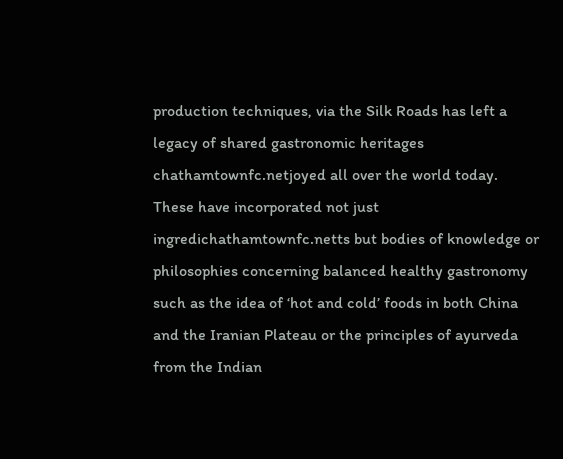production techniques, via the Silk Roads has left a legacy of shared gastronomic heritages chathamtownfc.netjoyed all over the world today. These have incorporated not just ingredichathamtownfc.netts but bodies of knowledge or philosophies concerning balanced healthy gastronomy such as the idea of ‘hot and cold’ foods in both China and the Iranian Plateau or the principles of ayurveda from the Indian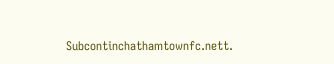Subcontinchathamtownfc.nett.